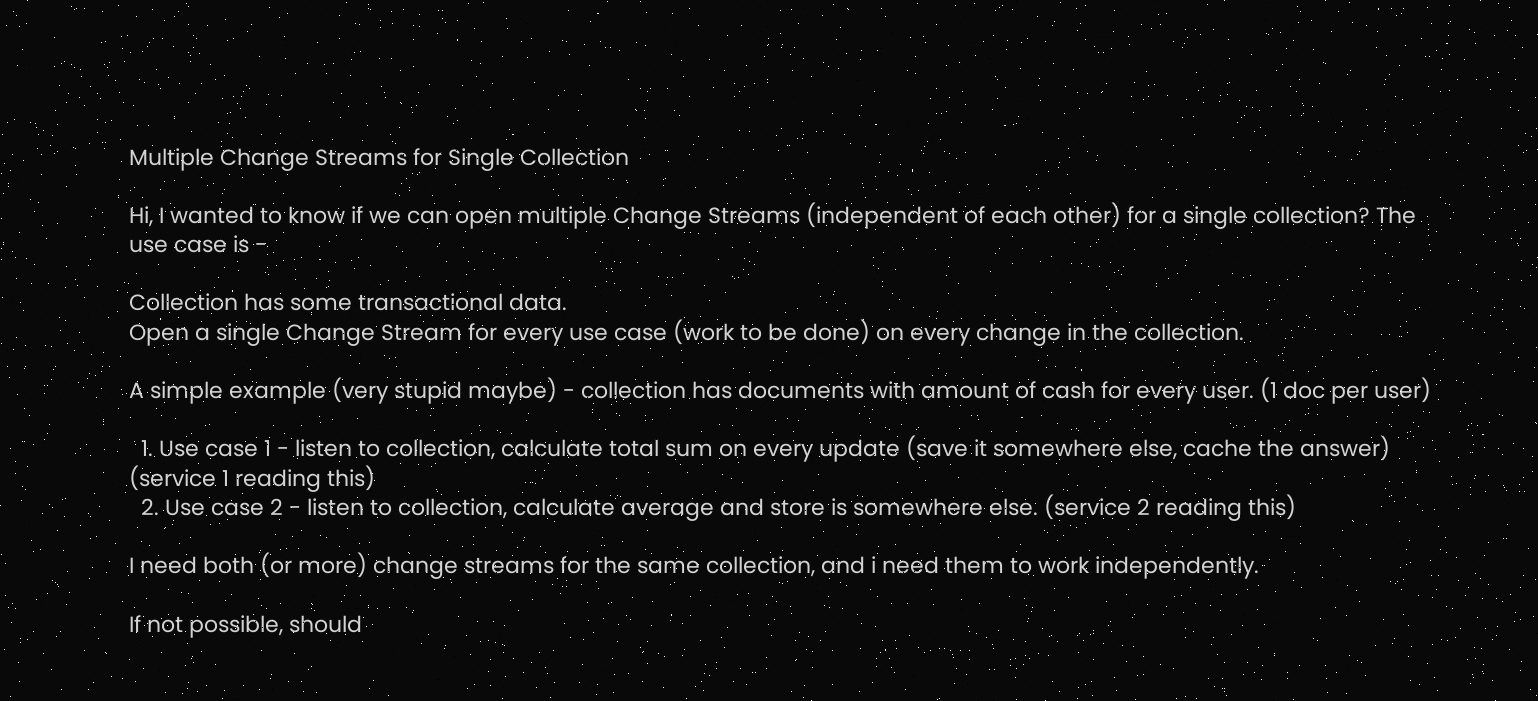Multiple Change Streams for Single Collection

Hi, I wanted to know if we can open multiple Change Streams (independent of each other) for a single collection? The use case is -

Collection has some transactional data.
Open a single Change Stream for every use case (work to be done) on every change in the collection.

A simple example (very stupid maybe) - collection has documents with amount of cash for every user. (1 doc per user)

  1. Use case 1 - listen to collection, calculate total sum on every update (save it somewhere else, cache the answer) (service 1 reading this)
  2. Use case 2 - listen to collection, calculate average and store is somewhere else. (service 2 reading this)

I need both (or more) change streams for the same collection, and i need them to work independently.

If not possible, should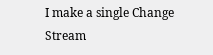I make a single Change Stream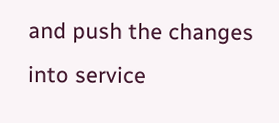and push the changes into service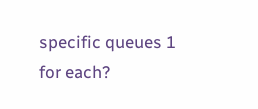specific queues 1 for each?